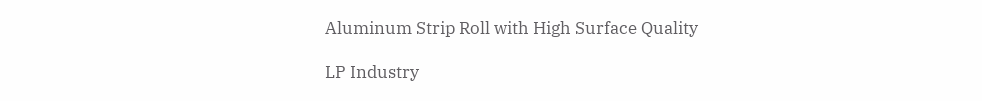Aluminum Strip Roll with High Surface Quality

LP Industry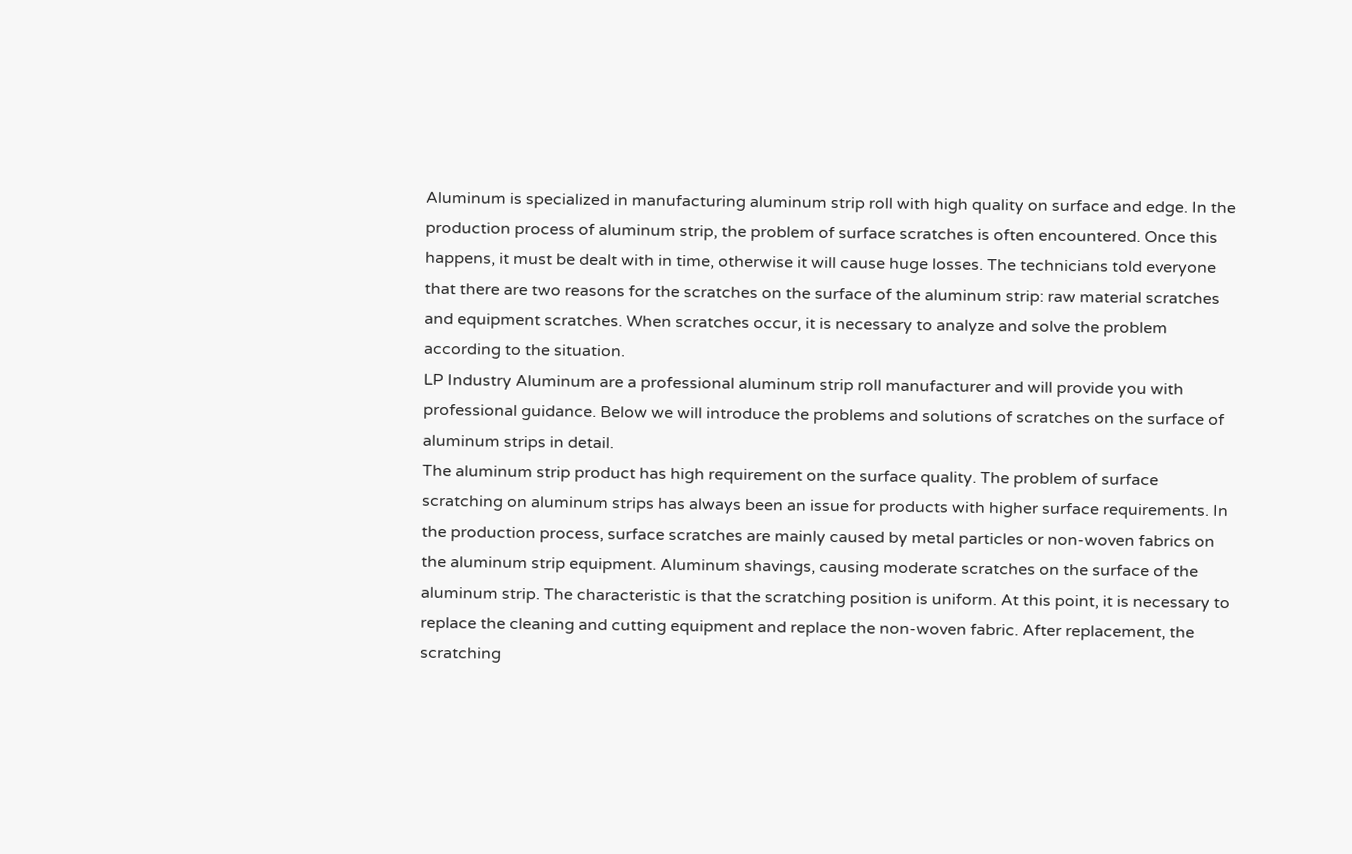Aluminum is specialized in manufacturing aluminum strip roll with high quality on surface and edge. In the production process of aluminum strip, the problem of surface scratches is often encountered. Once this happens, it must be dealt with in time, otherwise it will cause huge losses. The technicians told everyone that there are two reasons for the scratches on the surface of the aluminum strip: raw material scratches and equipment scratches. When scratches occur, it is necessary to analyze and solve the problem according to the situation.
LP Industry Aluminum are a professional aluminum strip roll manufacturer and will provide you with professional guidance. Below we will introduce the problems and solutions of scratches on the surface of aluminum strips in detail.
The aluminum strip product has high requirement on the surface quality. The problem of surface scratching on aluminum strips has always been an issue for products with higher surface requirements. In the production process, surface scratches are mainly caused by metal particles or non-woven fabrics on the aluminum strip equipment. Aluminum shavings, causing moderate scratches on the surface of the aluminum strip. The characteristic is that the scratching position is uniform. At this point, it is necessary to replace the cleaning and cutting equipment and replace the non-woven fabric. After replacement, the scratching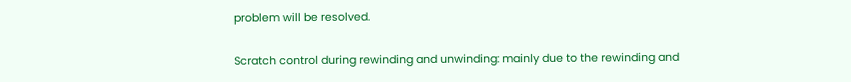problem will be resolved.

Scratch control during rewinding and unwinding: mainly due to the rewinding and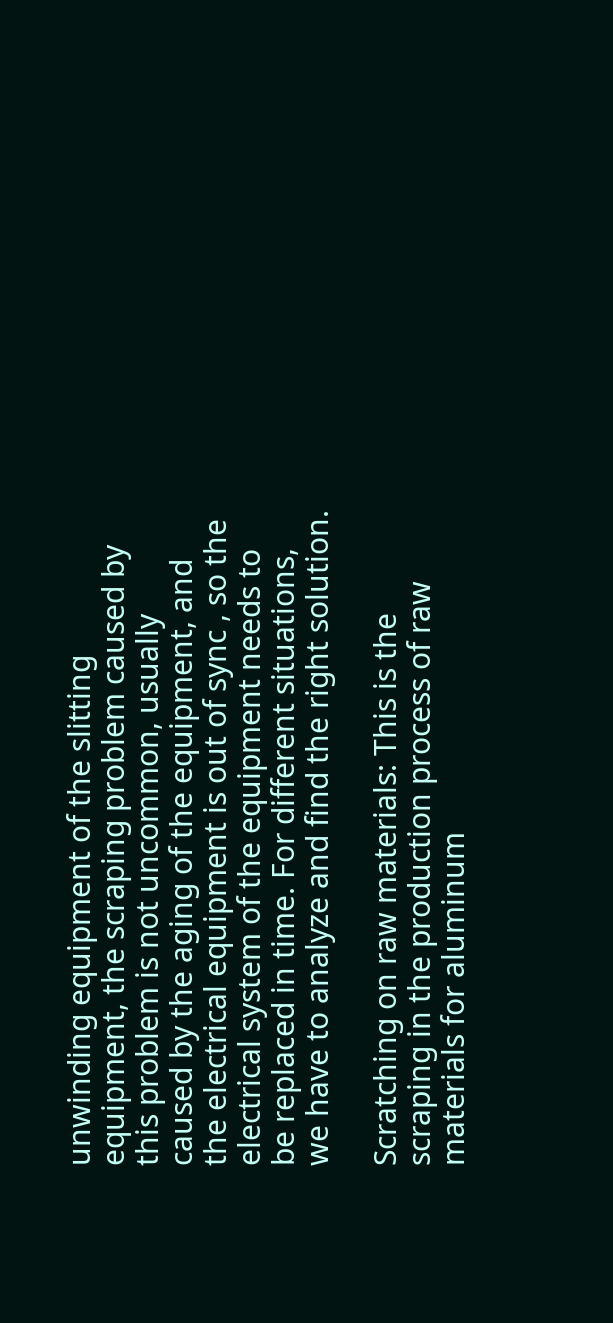unwinding equipment of the slitting equipment, the scraping problem caused by this problem is not uncommon, usually caused by the aging of the equipment, and the electrical equipment is out of sync , so the electrical system of the equipment needs to be replaced in time. For different situations, we have to analyze and find the right solution.

Scratching on raw materials: This is the scraping in the production process of raw materials for aluminum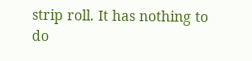strip roll. It has nothing to do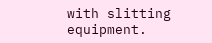with slitting equipment.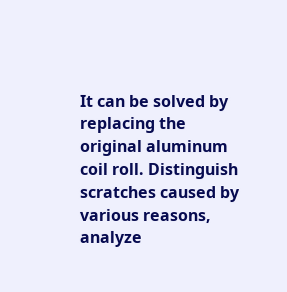It can be solved by replacing the original aluminum coil roll. Distinguish scratches caused by various reasons, analyze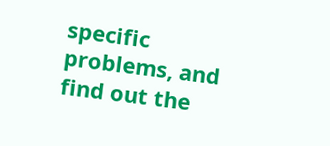specific problems, and find out the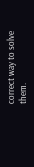correct way to solve them.